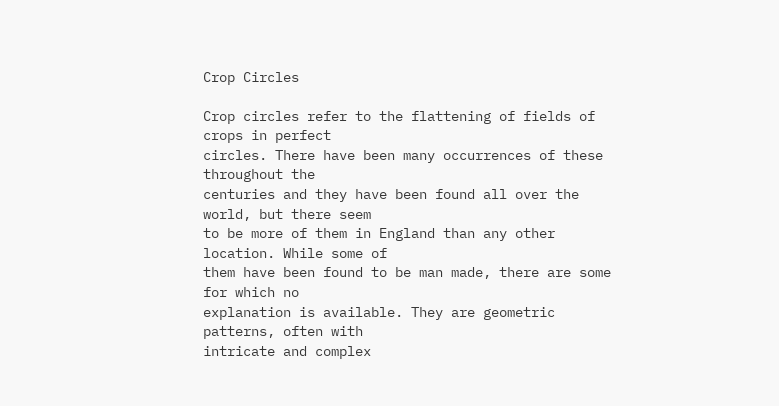Crop Circles

Crop circles refer to the flattening of fields of crops in perfect
circles. There have been many occurrences of these throughout the
centuries and they have been found all over the world, but there seem
to be more of them in England than any other location. While some of
them have been found to be man made, there are some for which no
explanation is available. They are geometric patterns, often with
intricate and complex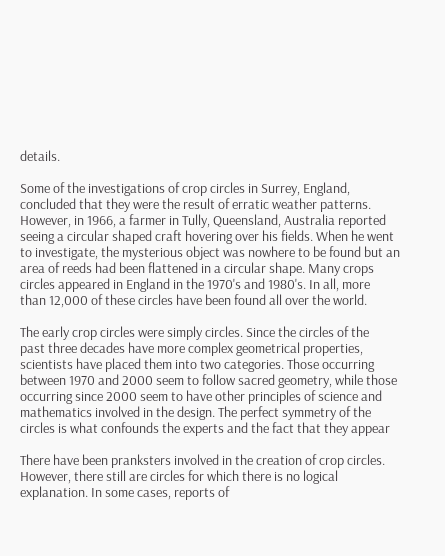details.

Some of the investigations of crop circles in Surrey, England,
concluded that they were the result of erratic weather patterns.
However, in 1966, a farmer in Tully, Queensland, Australia reported
seeing a circular shaped craft hovering over his fields. When he went
to investigate, the mysterious object was nowhere to be found but an
area of reeds had been flattened in a circular shape. Many crops
circles appeared in England in the 1970's and 1980's. In all, more
than 12,000 of these circles have been found all over the world.

The early crop circles were simply circles. Since the circles of the
past three decades have more complex geometrical properties,
scientists have placed them into two categories. Those occurring
between 1970 and 2000 seem to follow sacred geometry, while those
occurring since 2000 seem to have other principles of science and
mathematics involved in the design. The perfect symmetry of the
circles is what confounds the experts and the fact that they appear

There have been pranksters involved in the creation of crop circles.
However, there still are circles for which there is no logical
explanation. In some cases, reports of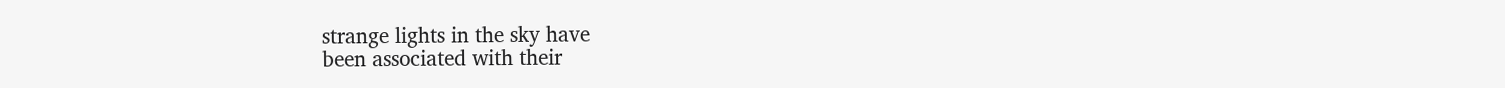strange lights in the sky have
been associated with their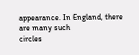appearance. In England, there are many such
circles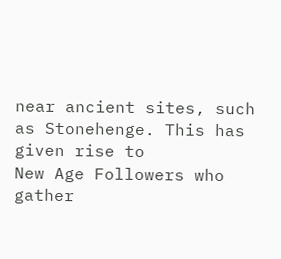near ancient sites, such as Stonehenge. This has given rise to
New Age Followers who gather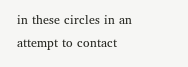in these circles in an attempt to contact